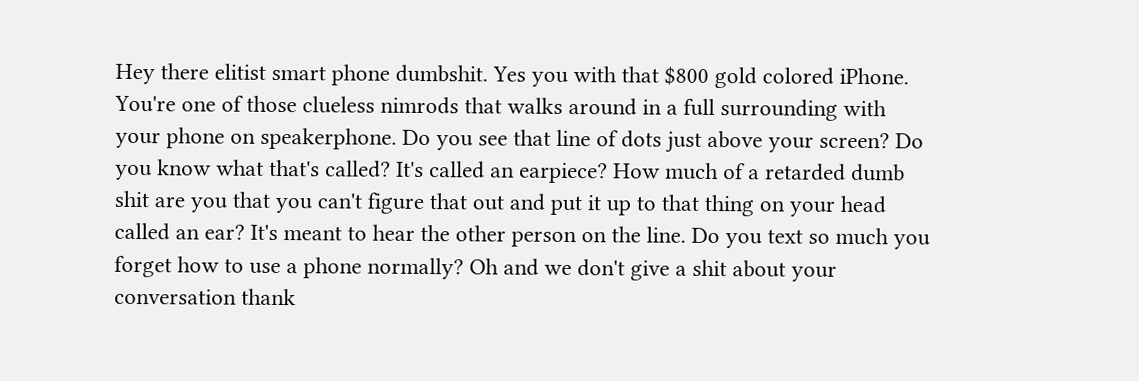Hey there elitist smart phone dumbshit. Yes you with that $800 gold colored iPhone. You're one of those clueless nimrods that walks around in a full surrounding with your phone on speakerphone. Do you see that line of dots just above your screen? Do you know what that's called? It's called an earpiece? How much of a retarded dumb shit are you that you can't figure that out and put it up to that thing on your head called an ear? It's meant to hear the other person on the line. Do you text so much you forget how to use a phone normally? Oh and we don't give a shit about your conversation thank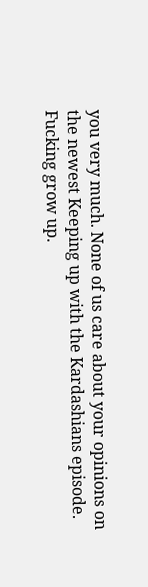you very much. None of us care about your opinions on the newest Keeping up with the Kardashians episode. Fucking grow up.